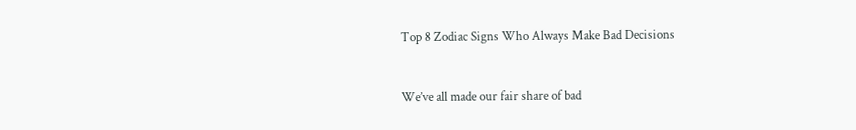Top 8 Zodiac Signs Who Always Make Bad Decisions


We’ve all made our fair share of bad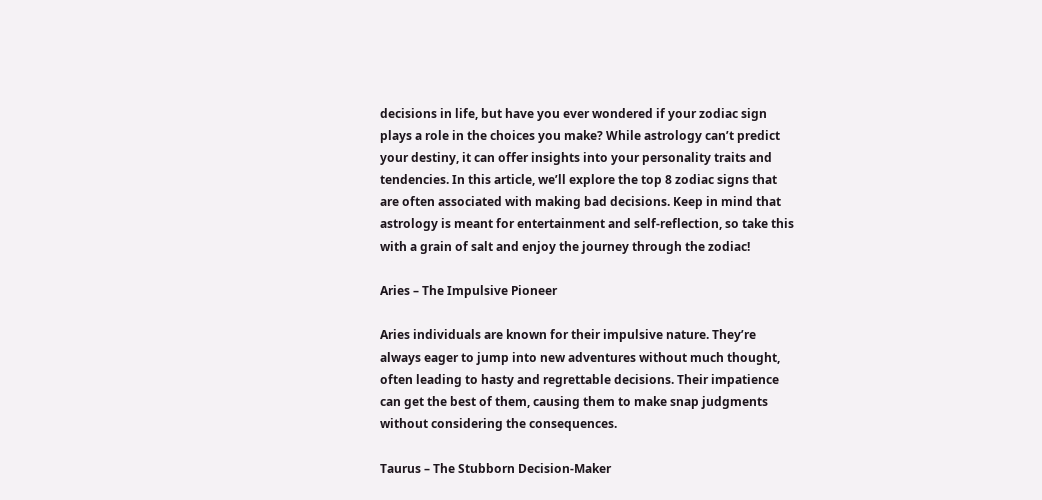decisions in life, but have you ever wondered if your zodiac sign plays a role in the choices you make? While astrology can’t predict your destiny, it can offer insights into your personality traits and tendencies. In this article, we’ll explore the top 8 zodiac signs that are often associated with making bad decisions. Keep in mind that astrology is meant for entertainment and self-reflection, so take this with a grain of salt and enjoy the journey through the zodiac!

Aries – The Impulsive Pioneer

Aries individuals are known for their impulsive nature. They’re always eager to jump into new adventures without much thought, often leading to hasty and regrettable decisions. Their impatience can get the best of them, causing them to make snap judgments without considering the consequences.

Taurus – The Stubborn Decision-Maker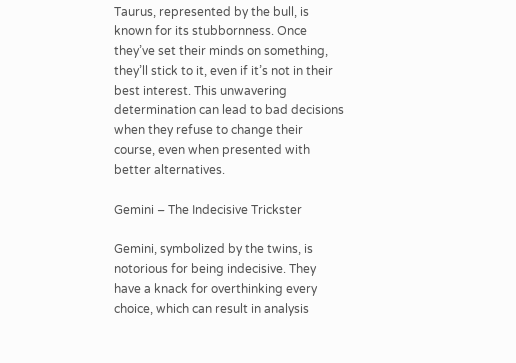Taurus, represented by the bull, is known for its stubbornness. Once they’ve set their minds on something, they’ll stick to it, even if it’s not in their best interest. This unwavering determination can lead to bad decisions when they refuse to change their course, even when presented with better alternatives.

Gemini – The Indecisive Trickster

Gemini, symbolized by the twins, is notorious for being indecisive. They have a knack for overthinking every choice, which can result in analysis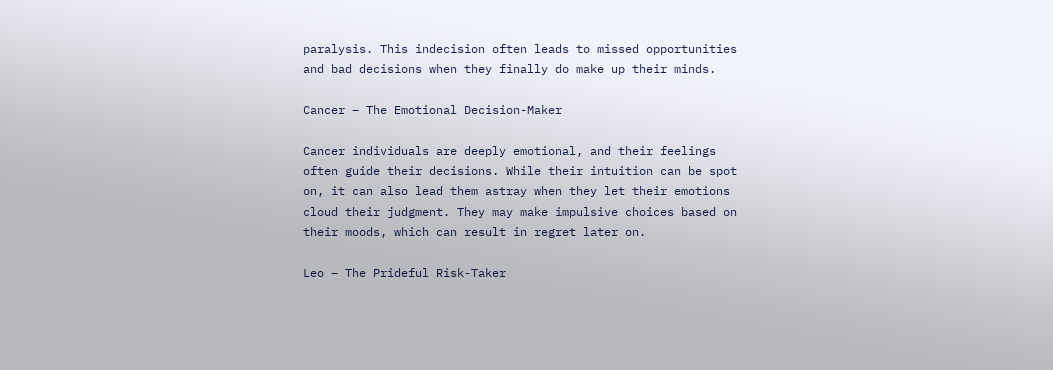paralysis. This indecision often leads to missed opportunities and bad decisions when they finally do make up their minds.

Cancer – The Emotional Decision-Maker

Cancer individuals are deeply emotional, and their feelings often guide their decisions. While their intuition can be spot on, it can also lead them astray when they let their emotions cloud their judgment. They may make impulsive choices based on their moods, which can result in regret later on.

Leo – The Prideful Risk-Taker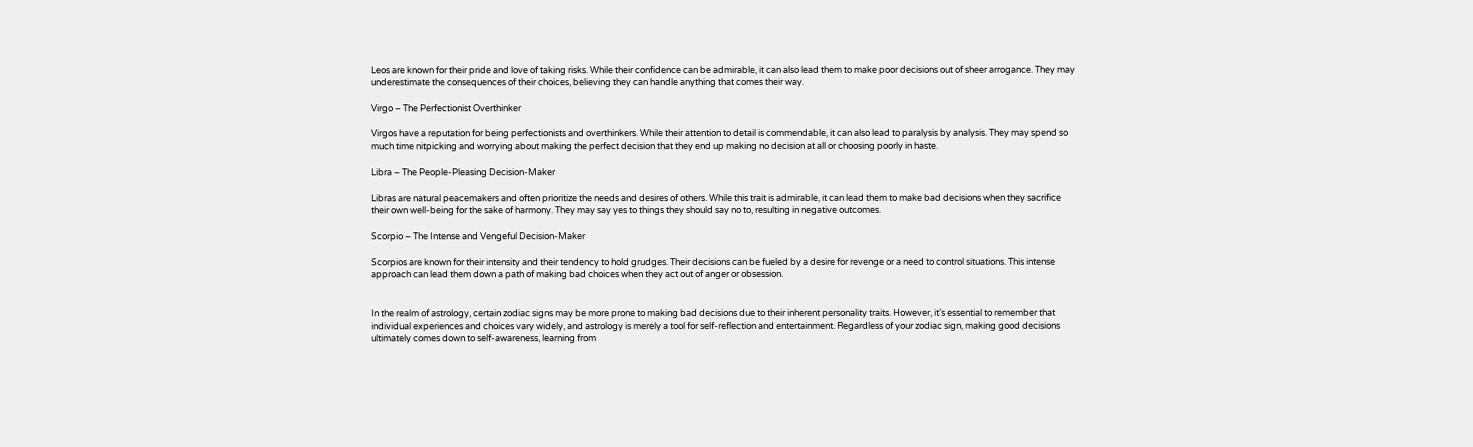Leos are known for their pride and love of taking risks. While their confidence can be admirable, it can also lead them to make poor decisions out of sheer arrogance. They may underestimate the consequences of their choices, believing they can handle anything that comes their way.

Virgo – The Perfectionist Overthinker

Virgos have a reputation for being perfectionists and overthinkers. While their attention to detail is commendable, it can also lead to paralysis by analysis. They may spend so much time nitpicking and worrying about making the perfect decision that they end up making no decision at all or choosing poorly in haste.

Libra – The People-Pleasing Decision-Maker

Libras are natural peacemakers and often prioritize the needs and desires of others. While this trait is admirable, it can lead them to make bad decisions when they sacrifice their own well-being for the sake of harmony. They may say yes to things they should say no to, resulting in negative outcomes.

Scorpio – The Intense and Vengeful Decision-Maker

Scorpios are known for their intensity and their tendency to hold grudges. Their decisions can be fueled by a desire for revenge or a need to control situations. This intense approach can lead them down a path of making bad choices when they act out of anger or obsession.


In the realm of astrology, certain zodiac signs may be more prone to making bad decisions due to their inherent personality traits. However, it’s essential to remember that individual experiences and choices vary widely, and astrology is merely a tool for self-reflection and entertainment. Regardless of your zodiac sign, making good decisions ultimately comes down to self-awareness, learning from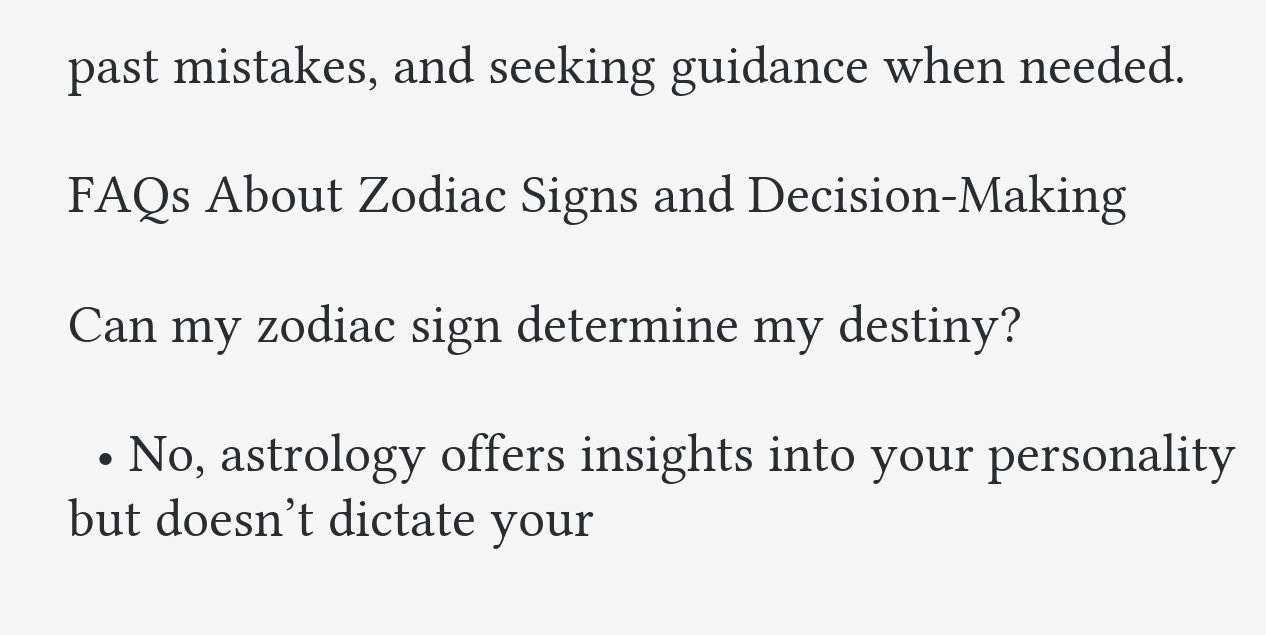past mistakes, and seeking guidance when needed.

FAQs About Zodiac Signs and Decision-Making

Can my zodiac sign determine my destiny?

  • No, astrology offers insights into your personality but doesn’t dictate your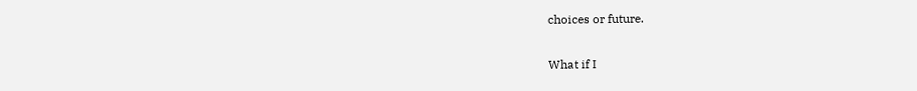choices or future.

What if I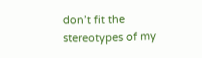don’t fit the stereotypes of my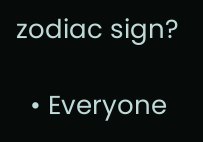zodiac sign?

  • Everyone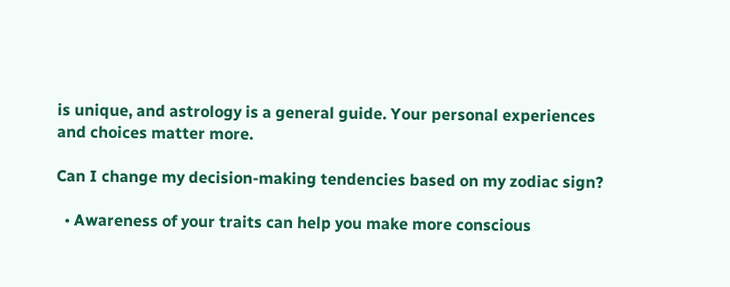is unique, and astrology is a general guide. Your personal experiences and choices matter more.

Can I change my decision-making tendencies based on my zodiac sign?

  • Awareness of your traits can help you make more conscious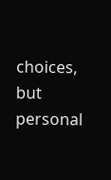choices, but personal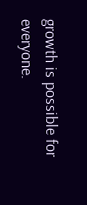growth is possible for everyone.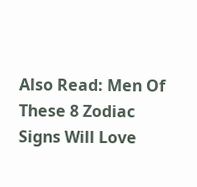Also Read: Men Of These 8 Zodiac Signs Will Love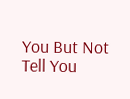You But Not Tell You